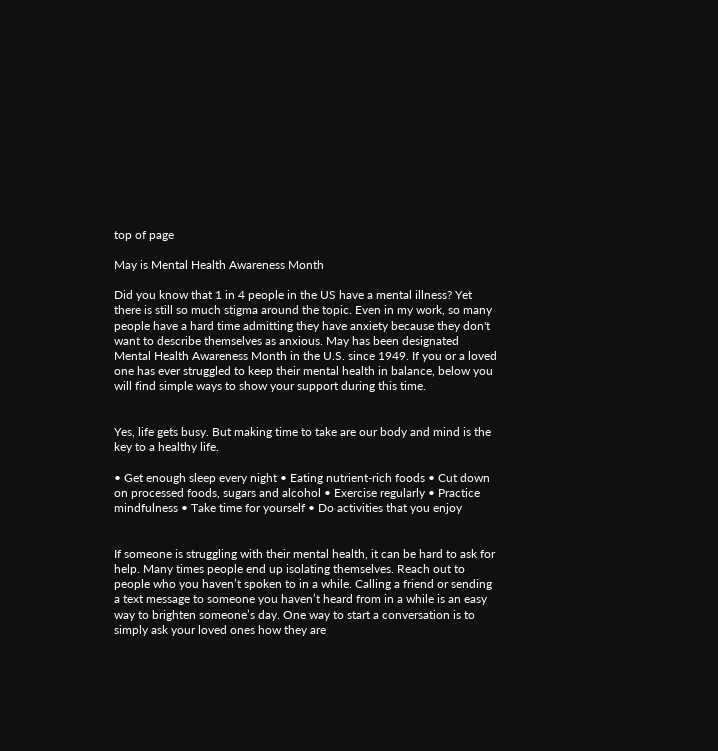top of page

May is Mental Health Awareness Month

Did you know that 1 in 4 people in the US have a mental illness? Yet there is still so much stigma around the topic. Even in my work, so many people have a hard time admitting they have anxiety because they don't want to describe themselves as anxious. May has been designated Mental Health Awareness Month in the U.S. since 1949. If you or a loved one has ever struggled to keep their mental health in balance, below you will find simple ways to show your support during this time.


Yes, life gets busy. But making time to take are our body and mind is the key to a healthy life.

• Get enough sleep every night • Eating nutrient-rich foods • Cut down on processed foods, sugars and alcohol • Exercise regularly • Practice mindfulness • Take time for yourself • Do activities that you enjoy


If someone is struggling with their mental health, it can be hard to ask for help. Many times people end up isolating themselves. Reach out to people who you haven’t spoken to in a while. Calling a friend or sending a text message to someone you haven’t heard from in a while is an easy way to brighten someone’s day. One way to start a conversation is to simply ask your loved ones how they are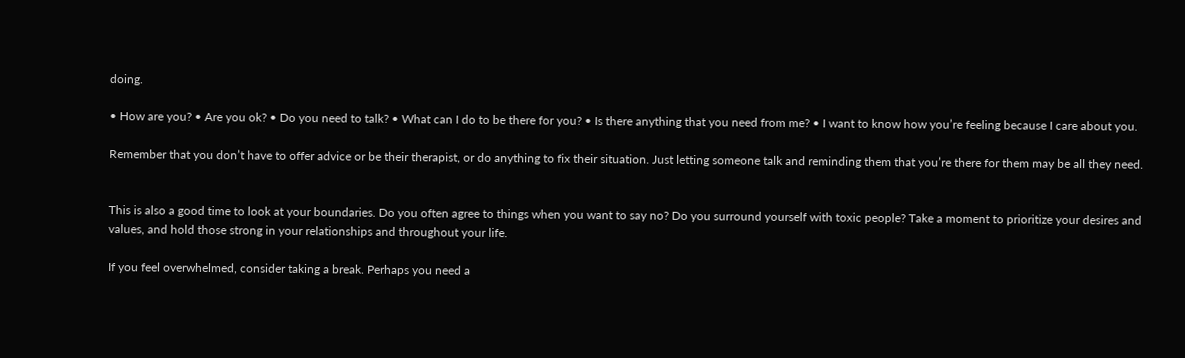doing.

• How are you? • Are you ok? • Do you need to talk? • What can I do to be there for you? • Is there anything that you need from me? • I want to know how you’re feeling because I care about you.

Remember that you don’t have to offer advice or be their therapist, or do anything to fix their situation. Just letting someone talk and reminding them that you’re there for them may be all they need.


This is also a good time to look at your boundaries. Do you often agree to things when you want to say no? Do you surround yourself with toxic people? Take a moment to prioritize your desires and values, and hold those strong in your relationships and throughout your life.

If you feel overwhelmed, consider taking a break. Perhaps you need a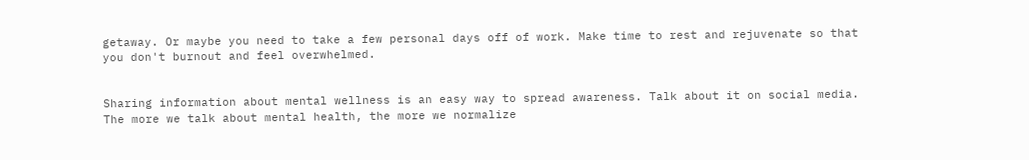getaway. Or maybe you need to take a few personal days off of work. Make time to rest and rejuvenate so that you don't burnout and feel overwhelmed.


Sharing information about mental wellness is an easy way to spread awareness. Talk about it on social media. The more we talk about mental health, the more we normalize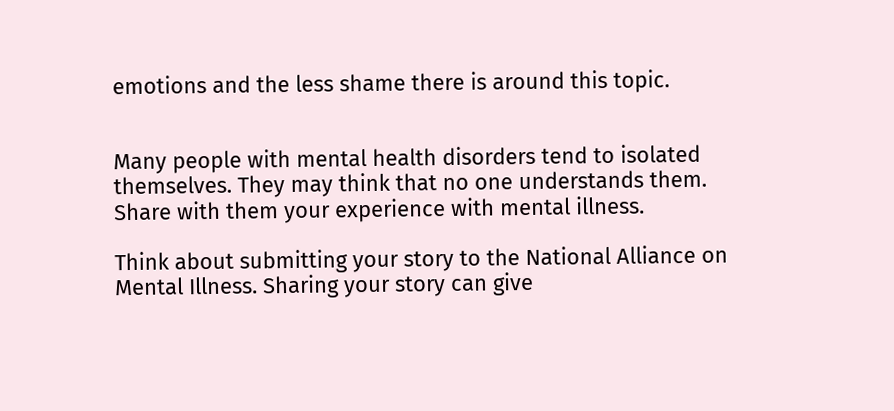emotions and the less shame there is around this topic.


Many people with mental health disorders tend to isolated themselves. They may think that no one understands them. Share with them your experience with mental illness.

Think about submitting your story to the National Alliance on Mental Illness. Sharing your story can give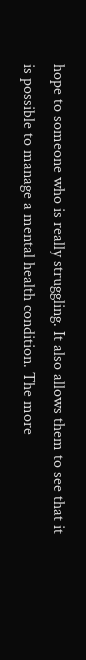hope to someone who is really struggling. It also allows them to see that it is possible to manage a mental health condition. The more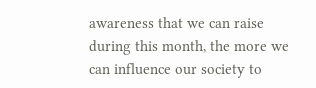awareness that we can raise during this month, the more we can influence our society to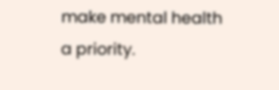make mental health a priority.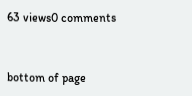63 views0 comments


bottom of page